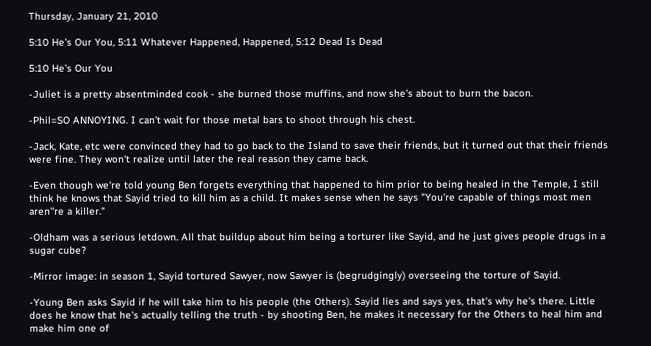Thursday, January 21, 2010

5:10 He's Our You, 5:11 Whatever Happened, Happened, 5:12 Dead Is Dead

5:10 He's Our You

-Juliet is a pretty absentminded cook - she burned those muffins, and now she's about to burn the bacon.

-Phil=SO ANNOYING. I can't wait for those metal bars to shoot through his chest.

-Jack, Kate, etc were convinced they had to go back to the Island to save their friends, but it turned out that their friends were fine. They won't realize until later the real reason they came back.

-Even though we're told young Ben forgets everything that happened to him prior to being healed in the Temple, I still think he knows that Sayid tried to kill him as a child. It makes sense when he says "You're capable of things most men aren''re a killer."

-Oldham was a serious letdown. All that buildup about him being a torturer like Sayid, and he just gives people drugs in a sugar cube?

-Mirror image: in season 1, Sayid tortured Sawyer, now Sawyer is (begrudgingly) overseeing the torture of Sayid.

-Young Ben asks Sayid if he will take him to his people (the Others). Sayid lies and says yes, that's why he's there. Little does he know that he's actually telling the truth - by shooting Ben, he makes it necessary for the Others to heal him and make him one of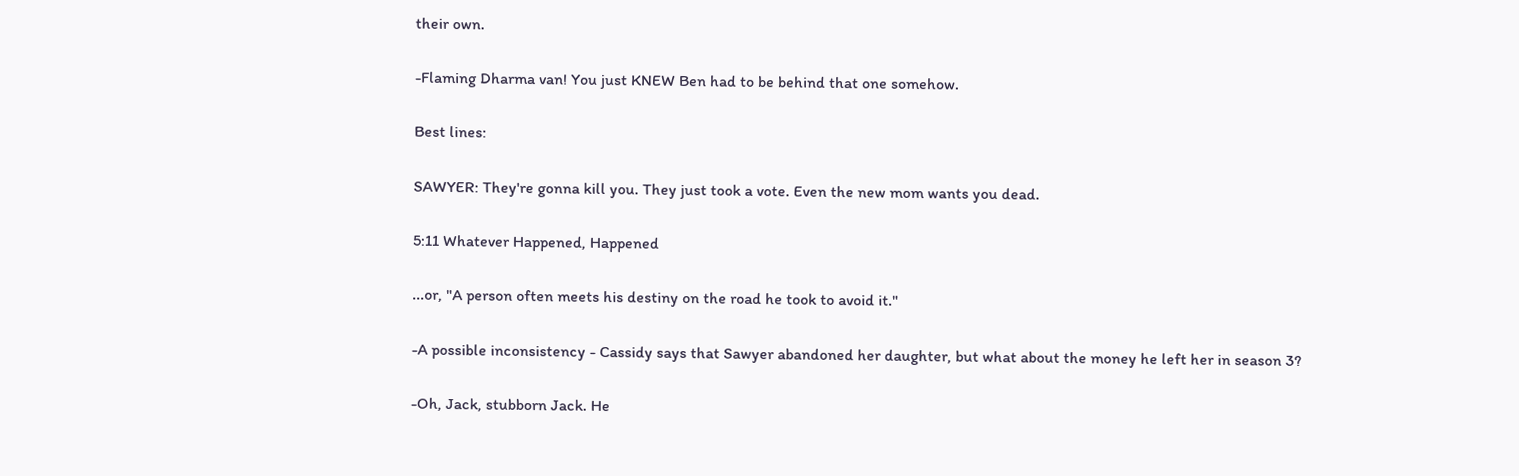their own.

-Flaming Dharma van! You just KNEW Ben had to be behind that one somehow.

Best lines:

SAWYER: They're gonna kill you. They just took a vote. Even the new mom wants you dead.

5:11 Whatever Happened, Happened

...or, "A person often meets his destiny on the road he took to avoid it."

-A possible inconsistency - Cassidy says that Sawyer abandoned her daughter, but what about the money he left her in season 3?

-Oh, Jack, stubborn Jack. He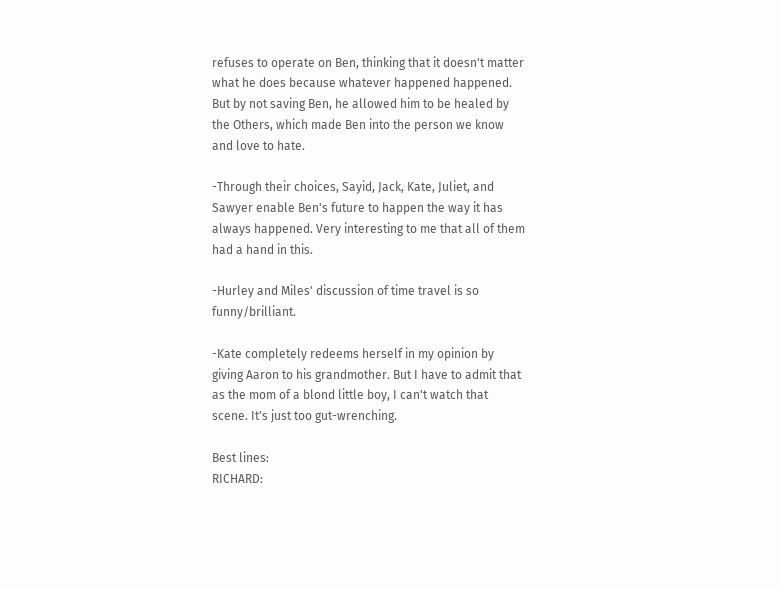refuses to operate on Ben, thinking that it doesn't matter what he does because whatever happened happened. But by not saving Ben, he allowed him to be healed by the Others, which made Ben into the person we know and love to hate.

-Through their choices, Sayid, Jack, Kate, Juliet, and Sawyer enable Ben's future to happen the way it has always happened. Very interesting to me that all of them had a hand in this.

-Hurley and Miles' discussion of time travel is so funny/brilliant.

-Kate completely redeems herself in my opinion by giving Aaron to his grandmother. But I have to admit that as the mom of a blond little boy, I can't watch that scene. It's just too gut-wrenching.

Best lines:
RICHARD: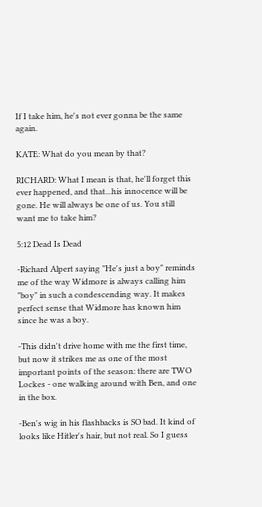If I take him, he's not ever gonna be the same again.

KATE: What do you mean by that?

RICHARD: What I mean is that, he'll forget this ever happened, and that...his innocence will be gone. He will always be one of us. You still want me to take him?

5:12 Dead Is Dead

-Richard Alpert saying "He's just a boy" reminds me of the way Widmore is always calling him "boy" in such a condescending way. It makes perfect sense that Widmore has known him since he was a boy.

-This didn't drive home with me the first time, but now it strikes me as one of the most important points of the season: there are TWO Lockes - one walking around with Ben, and one in the box.

-Ben's wig in his flashbacks is SO bad. It kind of looks like Hitler's hair, but not real. So I guess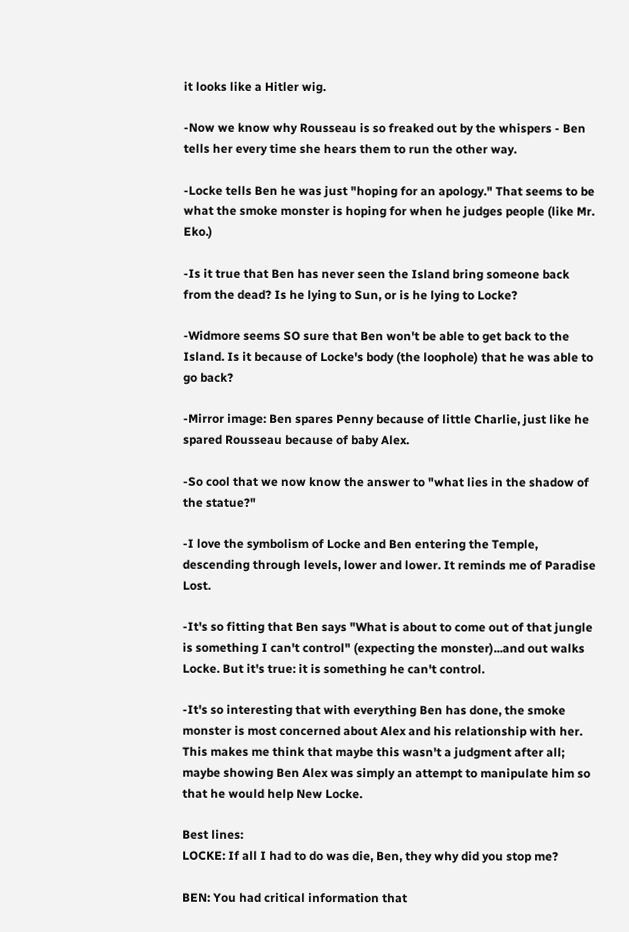it looks like a Hitler wig.

-Now we know why Rousseau is so freaked out by the whispers - Ben tells her every time she hears them to run the other way.

-Locke tells Ben he was just "hoping for an apology." That seems to be what the smoke monster is hoping for when he judges people (like Mr. Eko.)

-Is it true that Ben has never seen the Island bring someone back from the dead? Is he lying to Sun, or is he lying to Locke?

-Widmore seems SO sure that Ben won't be able to get back to the Island. Is it because of Locke's body (the loophole) that he was able to go back?

-Mirror image: Ben spares Penny because of little Charlie, just like he spared Rousseau because of baby Alex.

-So cool that we now know the answer to "what lies in the shadow of the statue?"

-I love the symbolism of Locke and Ben entering the Temple, descending through levels, lower and lower. It reminds me of Paradise Lost.

-It's so fitting that Ben says "What is about to come out of that jungle is something I can't control" (expecting the monster)...and out walks Locke. But it's true: it is something he can't control.

-It's so interesting that with everything Ben has done, the smoke monster is most concerned about Alex and his relationship with her. This makes me think that maybe this wasn't a judgment after all; maybe showing Ben Alex was simply an attempt to manipulate him so that he would help New Locke.

Best lines:
LOCKE: If all I had to do was die, Ben, they why did you stop me?

BEN: You had critical information that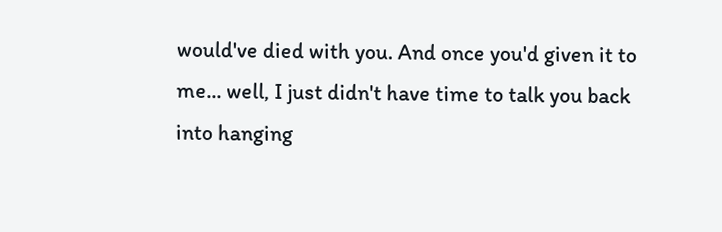would've died with you. And once you'd given it to me... well, I just didn't have time to talk you back into hanging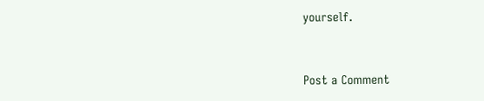yourself.


Post a Comment